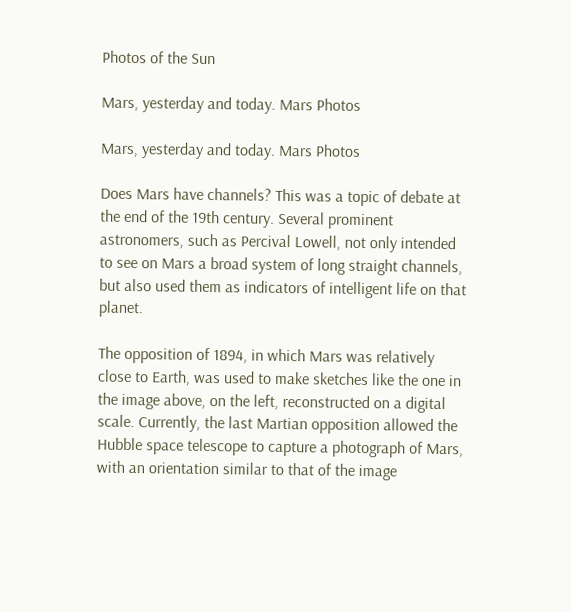Photos of the Sun

Mars, yesterday and today. Mars Photos

Mars, yesterday and today. Mars Photos

Does Mars have channels? This was a topic of debate at the end of the 19th century. Several prominent astronomers, such as Percival Lowell, not only intended to see on Mars a broad system of long straight channels, but also used them as indicators of intelligent life on that planet.

The opposition of 1894, in which Mars was relatively close to Earth, was used to make sketches like the one in the image above, on the left, reconstructed on a digital scale. Currently, the last Martian opposition allowed the Hubble space telescope to capture a photograph of Mars, with an orientation similar to that of the image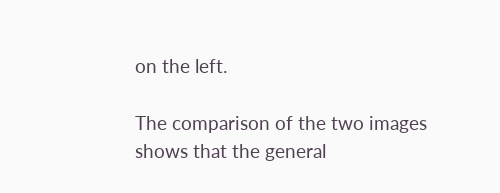on the left.

The comparison of the two images shows that the general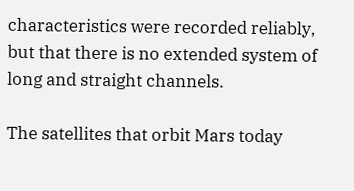characteristics were recorded reliably, but that there is no extended system of long and straight channels.

The satellites that orbit Mars today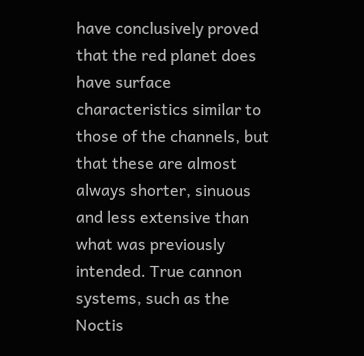have conclusively proved that the red planet does have surface characteristics similar to those of the channels, but that these are almost always shorter, sinuous and less extensive than what was previously intended. True cannon systems, such as the Noctis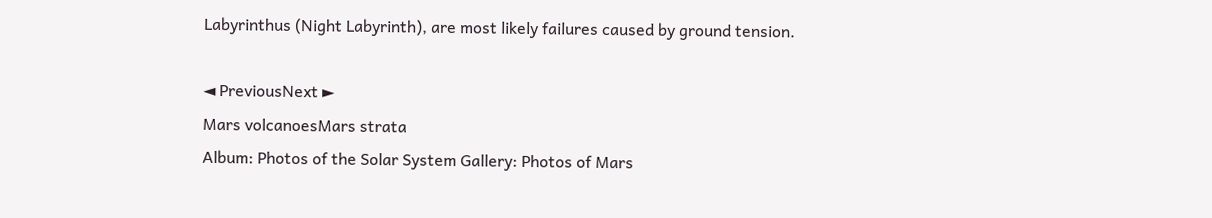Labyrinthus (Night Labyrinth), are most likely failures caused by ground tension.

◄ PreviousNext ►
Mars volcanoesMars strata
Album: Photos of the Solar System Gallery: Photos of Mars